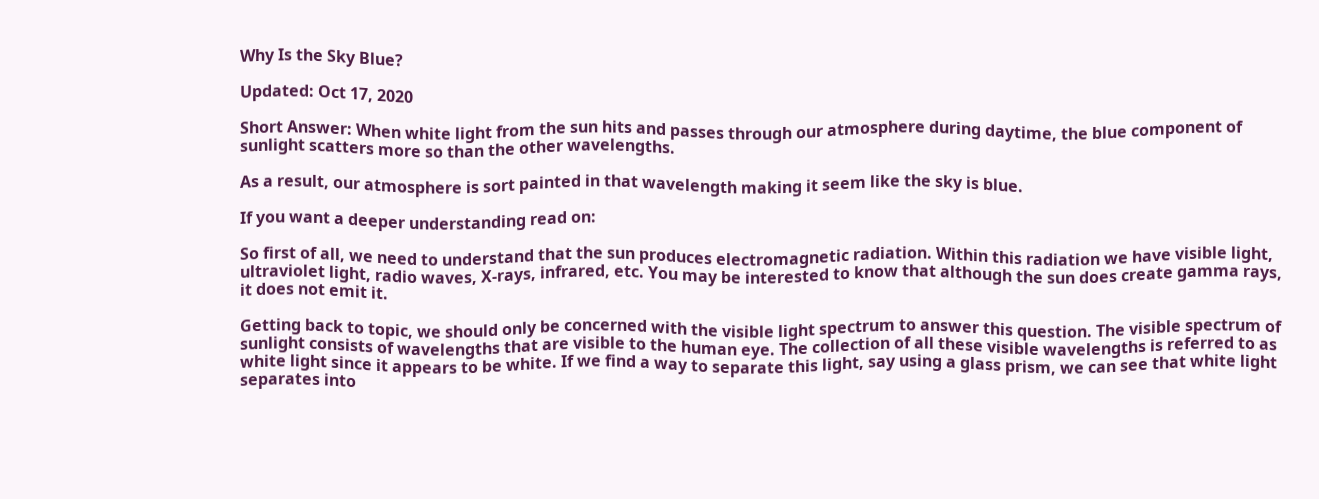Why Is the Sky Blue?

Updated: Oct 17, 2020

Short Answer: When white light from the sun hits and passes through our atmosphere during daytime, the blue component of sunlight scatters more so than the other wavelengths.

As a result, our atmosphere is sort painted in that wavelength making it seem like the sky is blue.

If you want a deeper understanding read on:

So first of all, we need to understand that the sun produces electromagnetic radiation. Within this radiation we have visible light, ultraviolet light, radio waves, X-rays, infrared, etc. You may be interested to know that although the sun does create gamma rays, it does not emit it.

Getting back to topic, we should only be concerned with the visible light spectrum to answer this question. The visible spectrum of sunlight consists of wavelengths that are visible to the human eye. The collection of all these visible wavelengths is referred to as white light since it appears to be white. If we find a way to separate this light, say using a glass prism, we can see that white light separates into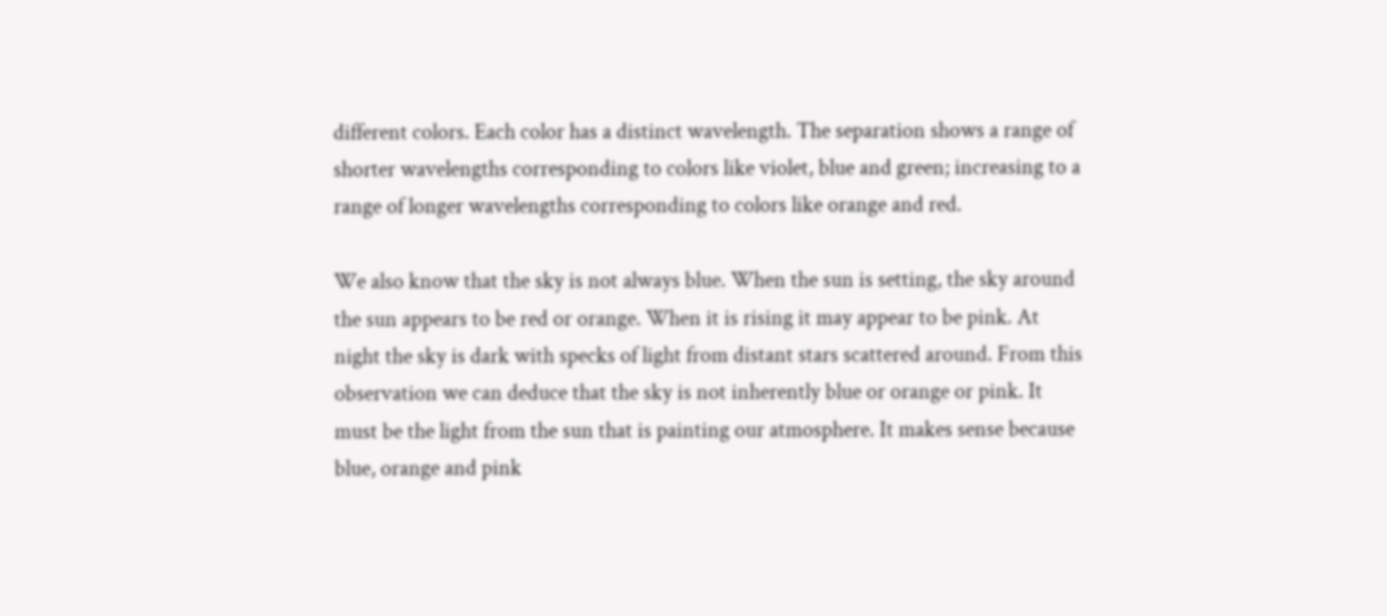different colors. Each color has a distinct wavelength. The separation shows a range of shorter wavelengths corresponding to colors like violet, blue and green; increasing to a range of longer wavelengths corresponding to colors like orange and red.

We also know that the sky is not always blue. When the sun is setting, the sky around the sun appears to be red or orange. When it is rising it may appear to be pink. At night the sky is dark with specks of light from distant stars scattered around. From this observation we can deduce that the sky is not inherently blue or orange or pink. It must be the light from the sun that is painting our atmosphere. It makes sense because blue, orange and pink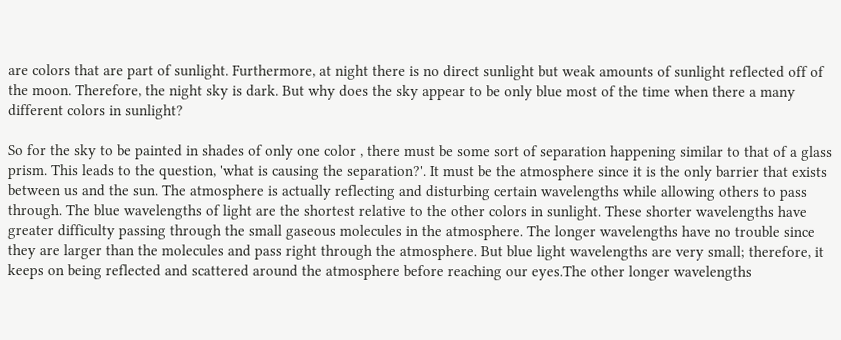are colors that are part of sunlight. Furthermore, at night there is no direct sunlight but weak amounts of sunlight reflected off of the moon. Therefore, the night sky is dark. But why does the sky appear to be only blue most of the time when there a many different colors in sunlight?

So for the sky to be painted in shades of only one color , there must be some sort of separation happening similar to that of a glass prism. This leads to the question, 'what is causing the separation?'. It must be the atmosphere since it is the only barrier that exists between us and the sun. The atmosphere is actually reflecting and disturbing certain wavelengths while allowing others to pass through. The blue wavelengths of light are the shortest relative to the other colors in sunlight. These shorter wavelengths have greater difficulty passing through the small gaseous molecules in the atmosphere. The longer wavelengths have no trouble since they are larger than the molecules and pass right through the atmosphere. But blue light wavelengths are very small; therefore, it keeps on being reflected and scattered around the atmosphere before reaching our eyes.The other longer wavelengths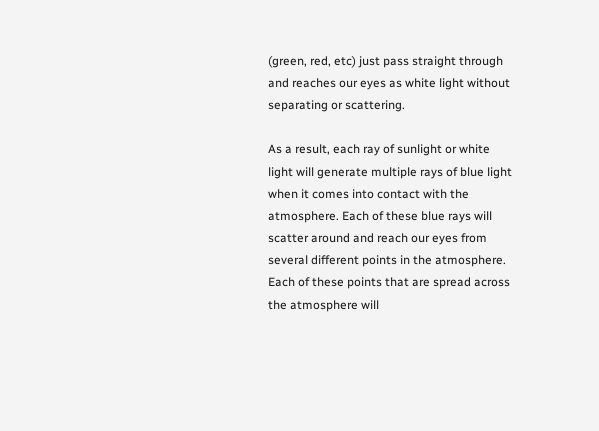(green, red, etc) just pass straight through and reaches our eyes as white light without separating or scattering.

As a result, each ray of sunlight or white light will generate multiple rays of blue light when it comes into contact with the atmosphere. Each of these blue rays will scatter around and reach our eyes from several different points in the atmosphere. Each of these points that are spread across the atmosphere will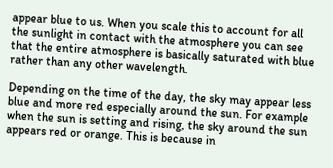appear blue to us. When you scale this to account for all the sunlight in contact with the atmosphere you can see that the entire atmosphere is basically saturated with blue rather than any other wavelength.

Depending on the time of the day, the sky may appear less blue and more red especially around the sun. For example when the sun is setting and rising, the sky around the sun appears red or orange. This is because in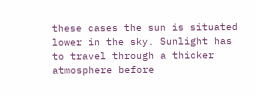these cases the sun is situated lower in the sky. Sunlight has to travel through a thicker atmosphere before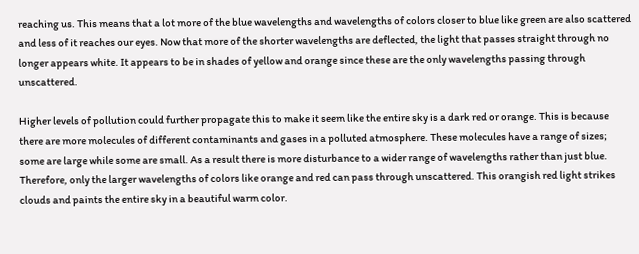reaching us. This means that a lot more of the blue wavelengths and wavelengths of colors closer to blue like green are also scattered and less of it reaches our eyes. Now that more of the shorter wavelengths are deflected, the light that passes straight through no longer appears white. It appears to be in shades of yellow and orange since these are the only wavelengths passing through unscattered.

Higher levels of pollution could further propagate this to make it seem like the entire sky is a dark red or orange. This is because there are more molecules of different contaminants and gases in a polluted atmosphere. These molecules have a range of sizes; some are large while some are small. As a result there is more disturbance to a wider range of wavelengths rather than just blue. Therefore, only the larger wavelengths of colors like orange and red can pass through unscattered. This orangish red light strikes clouds and paints the entire sky in a beautiful warm color.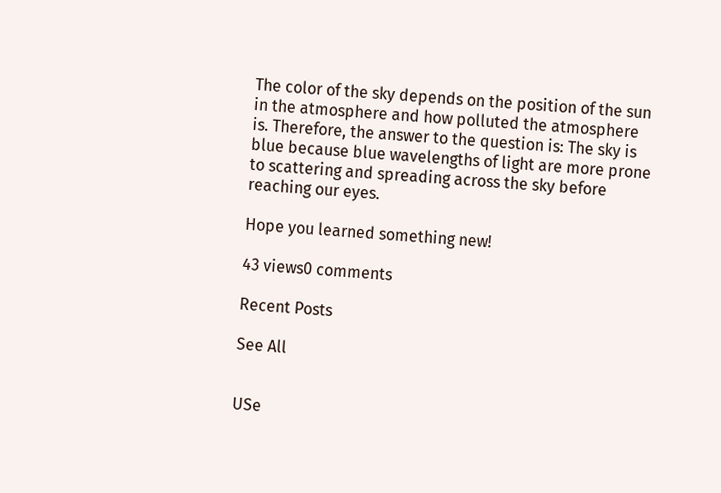The color of the sky depends on the position of the sun in the atmosphere and how polluted the atmosphere is. Therefore, the answer to the question is: The sky is blue because blue wavelengths of light are more prone to scattering and spreading across the sky before reaching our eyes.

Hope you learned something new!

43 views0 comments

Recent Posts

See All


USe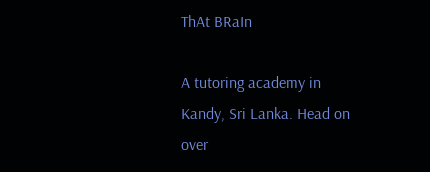ThAt BRaIn

A tutoring academy in Kandy, Sri Lanka. Head on over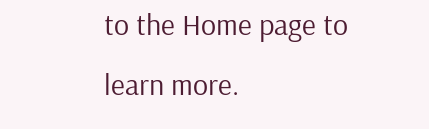to the Home page to learn more.